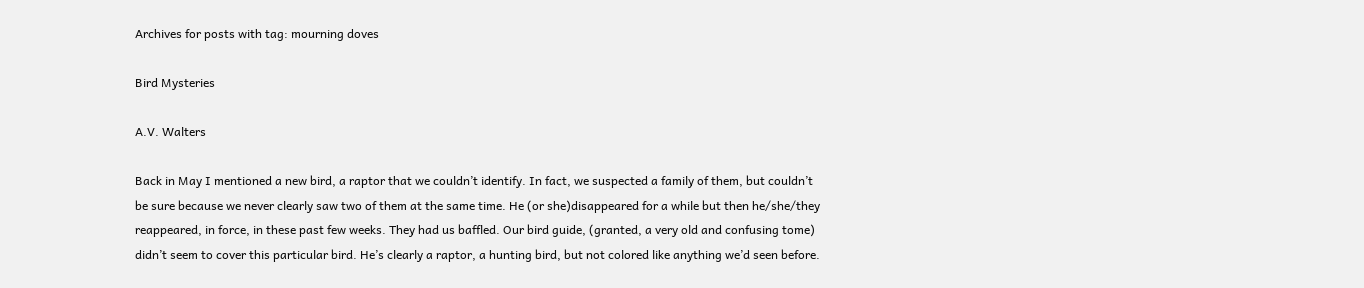Archives for posts with tag: mourning doves

Bird Mysteries

A.V. Walters

Back in May I mentioned a new bird, a raptor that we couldn’t identify. In fact, we suspected a family of them, but couldn’t be sure because we never clearly saw two of them at the same time. He (or she)disappeared for a while but then he/she/they reappeared, in force, in these past few weeks. They had us baffled. Our bird guide, (granted, a very old and confusing tome) didn’t seem to cover this particular bird. He’s clearly a raptor, a hunting bird, but not colored like anything we’d seen before.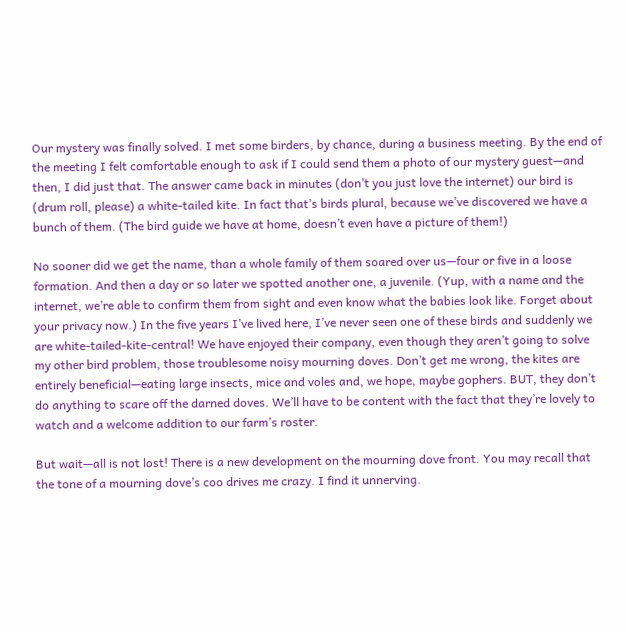Our mystery was finally solved. I met some birders, by chance, during a business meeting. By the end of the meeting I felt comfortable enough to ask if I could send them a photo of our mystery guest—and then, I did just that. The answer came back in minutes (don’t you just love the internet) our bird is (drum roll, please) a white-tailed kite. In fact that’s birds plural, because we’ve discovered we have a bunch of them. (The bird guide we have at home, doesn’t even have a picture of them!)

No sooner did we get the name, than a whole family of them soared over us—four or five in a loose formation. And then a day or so later we spotted another one, a juvenile. (Yup, with a name and the internet, we’re able to confirm them from sight and even know what the babies look like. Forget about your privacy now.) In the five years I’ve lived here, I’ve never seen one of these birds and suddenly we are white-tailed-kite-central! We have enjoyed their company, even though they aren’t going to solve my other bird problem, those troublesome noisy mourning doves. Don’t get me wrong, the kites are entirely beneficial—eating large insects, mice and voles and, we hope, maybe gophers. BUT, they don’t do anything to scare off the darned doves. We’ll have to be content with the fact that they’re lovely to watch and a welcome addition to our farm’s roster.

But wait—all is not lost! There is a new development on the mourning dove front. You may recall that the tone of a mourning dove’s coo drives me crazy. I find it unnerving.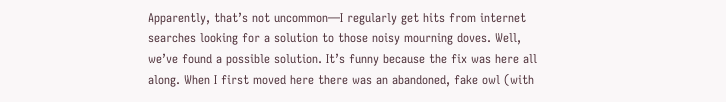Apparently, that’s not uncommon—I regularly get hits from internet searches looking for a solution to those noisy mourning doves. Well, we’ve found a possible solution. It’s funny because the fix was here all along. When I first moved here there was an abandoned, fake owl (with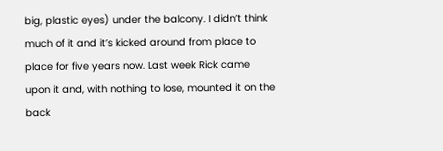big, plastic eyes) under the balcony. I didn’t think much of it and it’s kicked around from place to place for five years now. Last week Rick came upon it and, with nothing to lose, mounted it on the back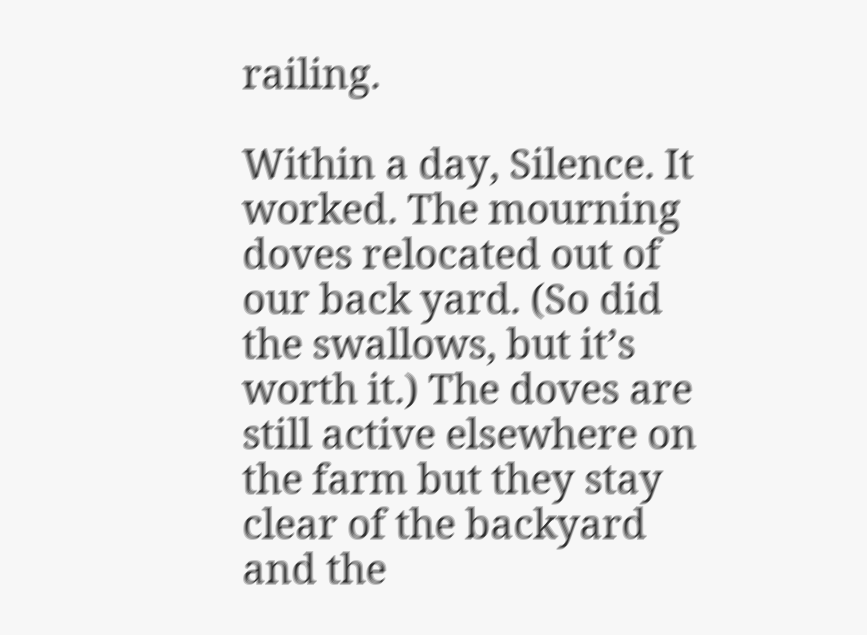railing.

Within a day, Silence. It worked. The mourning doves relocated out of our back yard. (So did the swallows, but it’s worth it.) The doves are still active elsewhere on the farm but they stay clear of the backyard and the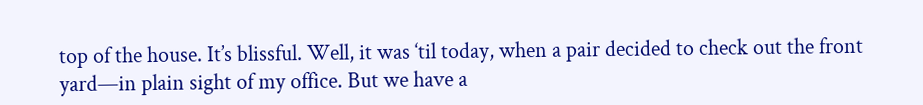top of the house. It’s blissful. Well, it was ‘til today, when a pair decided to check out the front yard—in plain sight of my office. But we have a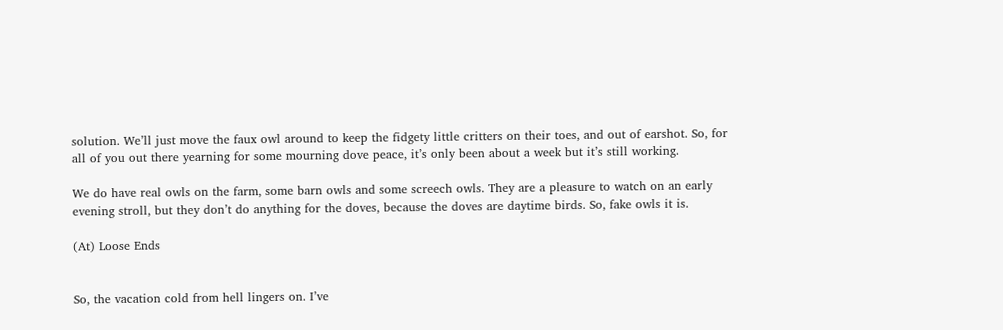solution. We’ll just move the faux owl around to keep the fidgety little critters on their toes, and out of earshot. So, for all of you out there yearning for some mourning dove peace, it’s only been about a week but it’s still working.

We do have real owls on the farm, some barn owls and some screech owls. They are a pleasure to watch on an early evening stroll, but they don’t do anything for the doves, because the doves are daytime birds. So, fake owls it is.

(At) Loose Ends


So, the vacation cold from hell lingers on. I’ve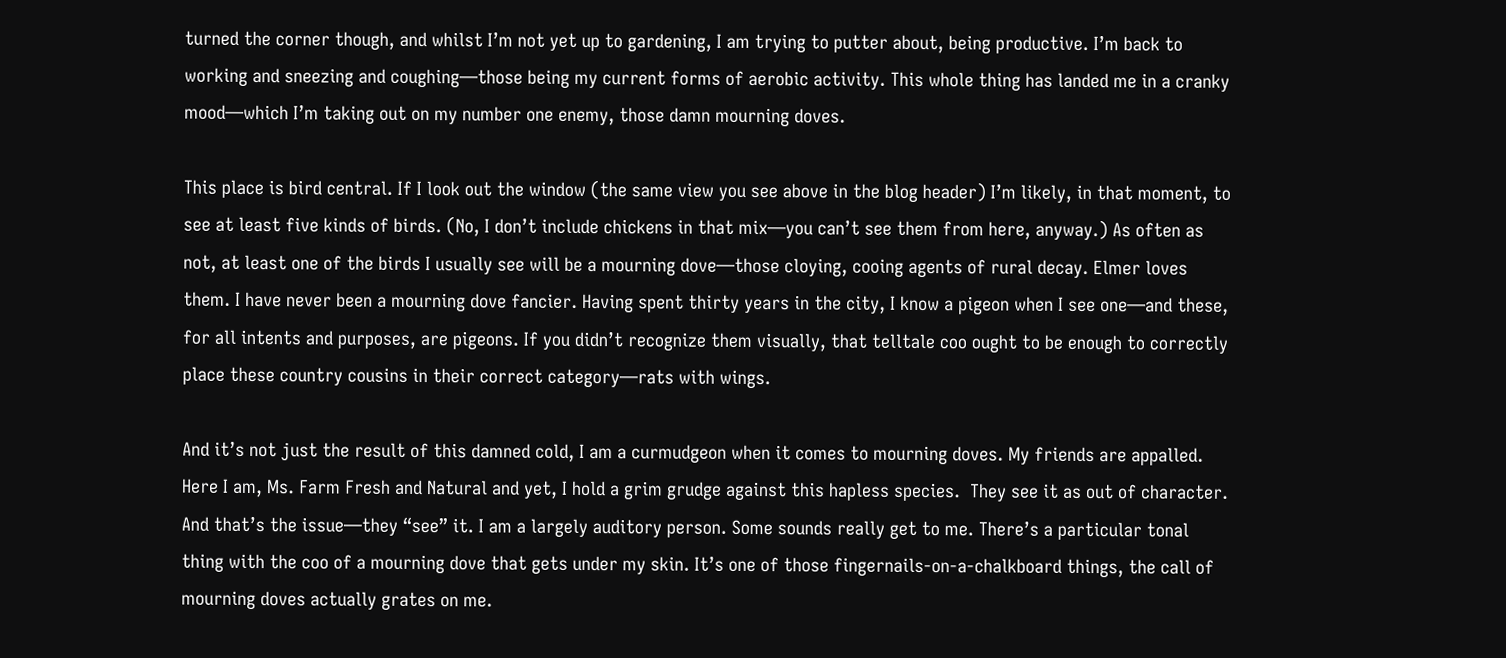turned the corner though, and whilst I’m not yet up to gardening, I am trying to putter about, being productive. I’m back to working and sneezing and coughing—those being my current forms of aerobic activity. This whole thing has landed me in a cranky mood—which I’m taking out on my number one enemy, those damn mourning doves.

This place is bird central. If I look out the window (the same view you see above in the blog header) I’m likely, in that moment, to see at least five kinds of birds. (No, I don’t include chickens in that mix—you can’t see them from here, anyway.) As often as not, at least one of the birds I usually see will be a mourning dove—those cloying, cooing agents of rural decay. Elmer loves them. I have never been a mourning dove fancier. Having spent thirty years in the city, I know a pigeon when I see one—and these, for all intents and purposes, are pigeons. If you didn’t recognize them visually, that telltale coo ought to be enough to correctly place these country cousins in their correct category—rats with wings.

And it’s not just the result of this damned cold, I am a curmudgeon when it comes to mourning doves. My friends are appalled. Here I am, Ms. Farm Fresh and Natural and yet, I hold a grim grudge against this hapless species.  They see it as out of character. And that’s the issue—they “see” it. I am a largely auditory person. Some sounds really get to me. There’s a particular tonal thing with the coo of a mourning dove that gets under my skin. It’s one of those fingernails-on-a-chalkboard things, the call of mourning doves actually grates on me.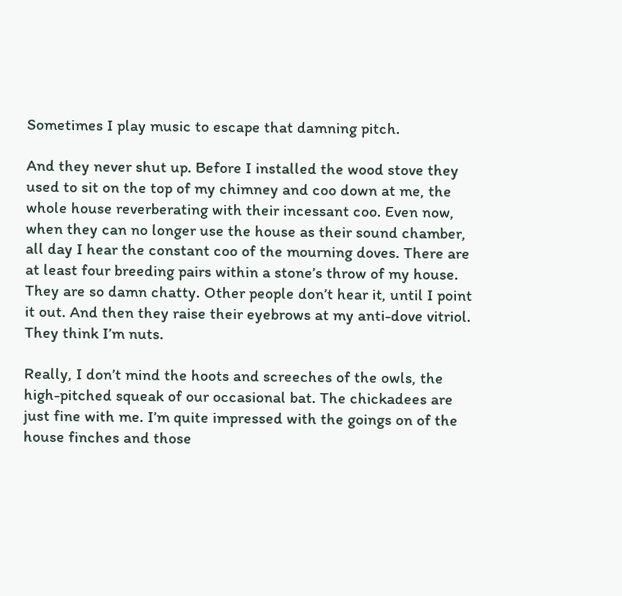Sometimes I play music to escape that damning pitch.

And they never shut up. Before I installed the wood stove they used to sit on the top of my chimney and coo down at me, the whole house reverberating with their incessant coo. Even now, when they can no longer use the house as their sound chamber, all day I hear the constant coo of the mourning doves. There are at least four breeding pairs within a stone’s throw of my house. They are so damn chatty. Other people don’t hear it, until I point it out. And then they raise their eyebrows at my anti-dove vitriol. They think I’m nuts.

Really, I don’t mind the hoots and screeches of the owls, the high-pitched squeak of our occasional bat. The chickadees are just fine with me. I’m quite impressed with the goings on of the house finches and those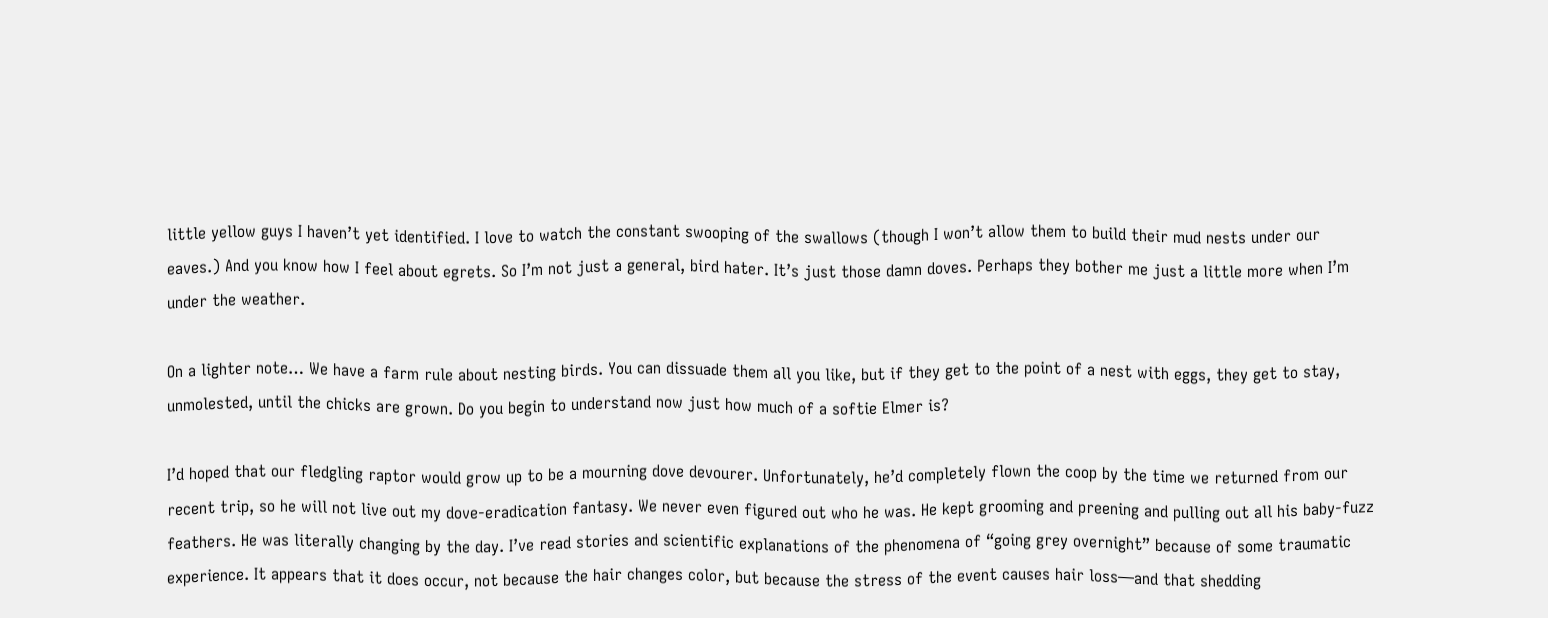little yellow guys I haven’t yet identified. I love to watch the constant swooping of the swallows (though I won’t allow them to build their mud nests under our eaves.) And you know how I feel about egrets. So I’m not just a general, bird hater. It’s just those damn doves. Perhaps they bother me just a little more when I’m under the weather.

On a lighter note… We have a farm rule about nesting birds. You can dissuade them all you like, but if they get to the point of a nest with eggs, they get to stay, unmolested, until the chicks are grown. Do you begin to understand now just how much of a softie Elmer is?

I’d hoped that our fledgling raptor would grow up to be a mourning dove devourer. Unfortunately, he’d completely flown the coop by the time we returned from our recent trip, so he will not live out my dove-eradication fantasy. We never even figured out who he was. He kept grooming and preening and pulling out all his baby-fuzz feathers. He was literally changing by the day. I’ve read stories and scientific explanations of the phenomena of “going grey overnight” because of some traumatic experience. It appears that it does occur, not because the hair changes color, but because the stress of the event causes hair loss—and that shedding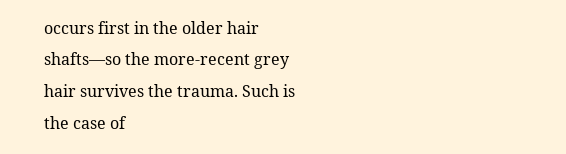occurs first in the older hair shafts—so the more-recent grey hair survives the trauma. Such is the case of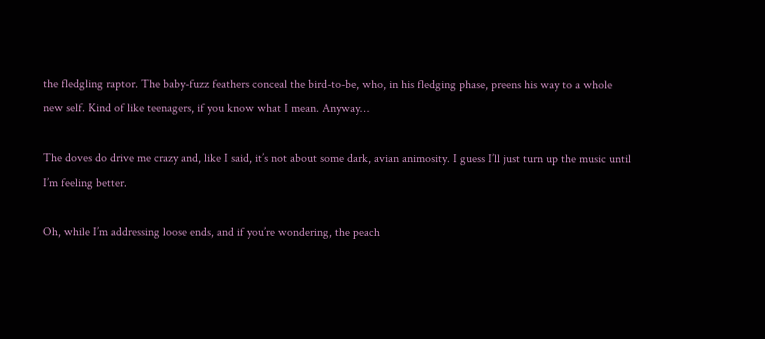the fledgling raptor. The baby-fuzz feathers conceal the bird-to-be, who, in his fledging phase, preens his way to a whole new self. Kind of like teenagers, if you know what I mean. Anyway…

The doves do drive me crazy and, like I said, it’s not about some dark, avian animosity. I guess I’ll just turn up the music until I’m feeling better.

Oh, while I’m addressing loose ends, and if you’re wondering, the peach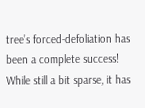tree’s forced-defoliation has been a complete success! While still a bit sparse, it has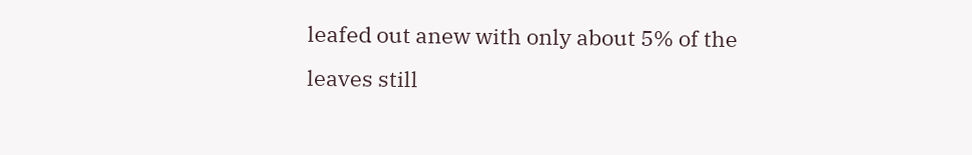leafed out anew with only about 5% of the leaves still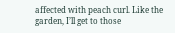affected with peach curl. Like the garden, I’ll get to those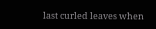last curled leaves when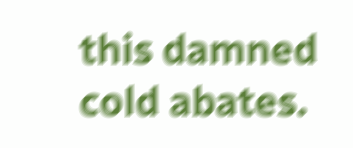this damned cold abates.